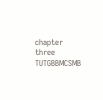chapter three TUTGBBMCSMB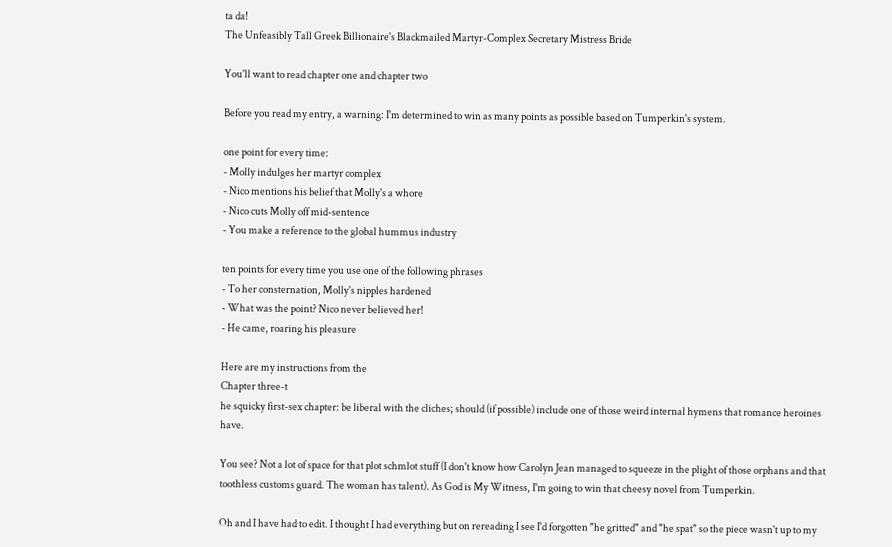ta da!
The Unfeasibly Tall Greek Billionaire's Blackmailed Martyr-Complex Secretary Mistress Bride

You'll want to read chapter one and chapter two

Before you read my entry, a warning: I'm determined to win as many points as possible based on Tumperkin's system.

one point for every time:
- Molly indulges her martyr complex
- Nico mentions his belief that Molly's a whore
- Nico cuts Molly off mid-sentence
- You make a reference to the global hummus industry

ten points for every time you use one of the following phrases
- To her consternation, Molly's nipples hardened
- What was the point? Nico never believed her!
- He came, roaring his pleasure

Here are my instructions from the
Chapter three-t
he squicky first-sex chapter: be liberal with the cliches; should (if possible) include one of those weird internal hymens that romance heroines have.

You see? Not a lot of space for that plot schmlot stuff (I don't know how Carolyn Jean managed to squeeze in the plight of those orphans and that toothless customs guard. The woman has talent). As God is My Witness, I'm going to win that cheesy novel from Tumperkin.

Oh and I have had to edit. I thought I had everything but on rereading I see I'd forgotten "he gritted" and "he spat" so the piece wasn't up to my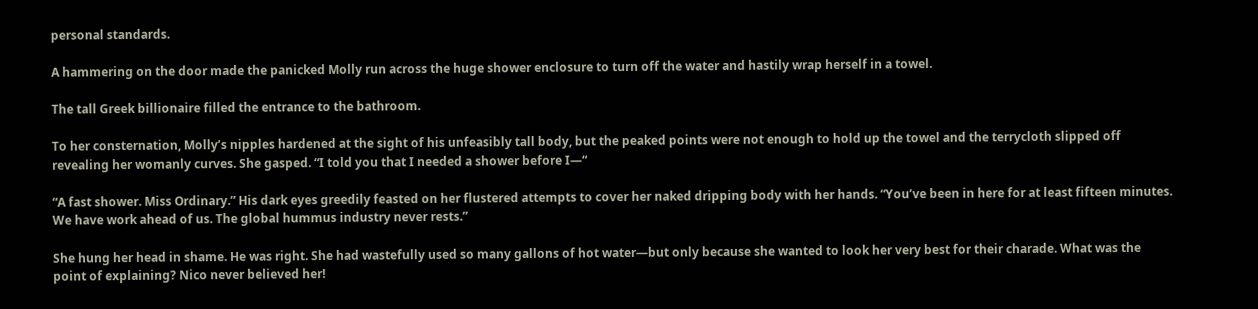personal standards.

A hammering on the door made the panicked Molly run across the huge shower enclosure to turn off the water and hastily wrap herself in a towel.

The tall Greek billionaire filled the entrance to the bathroom.

To her consternation, Molly’s nipples hardened at the sight of his unfeasibly tall body, but the peaked points were not enough to hold up the towel and the terrycloth slipped off revealing her womanly curves. She gasped. “I told you that I needed a shower before I—“

“A fast shower. Miss Ordinary.” His dark eyes greedily feasted on her flustered attempts to cover her naked dripping body with her hands. “You’ve been in here for at least fifteen minutes. We have work ahead of us. The global hummus industry never rests.”

She hung her head in shame. He was right. She had wastefully used so many gallons of hot water—but only because she wanted to look her very best for their charade. What was the point of explaining? Nico never believed her!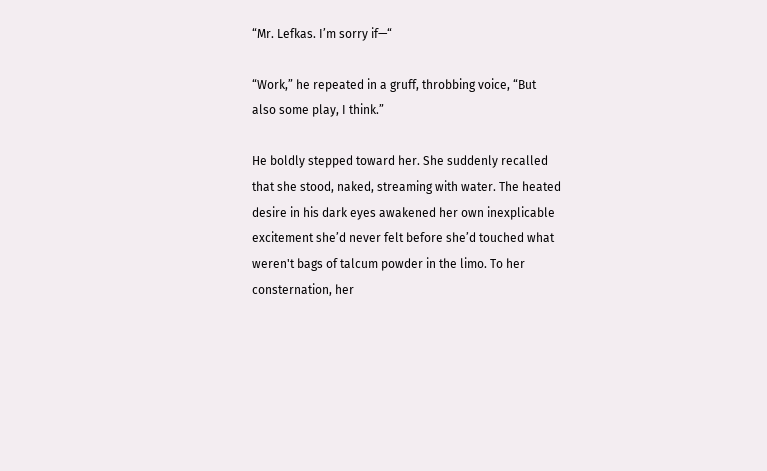“Mr. Lefkas. I’m sorry if—“

“Work,” he repeated in a gruff, throbbing voice, “But also some play, I think.”

He boldly stepped toward her. She suddenly recalled that she stood, naked, streaming with water. The heated desire in his dark eyes awakened her own inexplicable excitement she’d never felt before she’d touched what weren't bags of talcum powder in the limo. To her consternation, her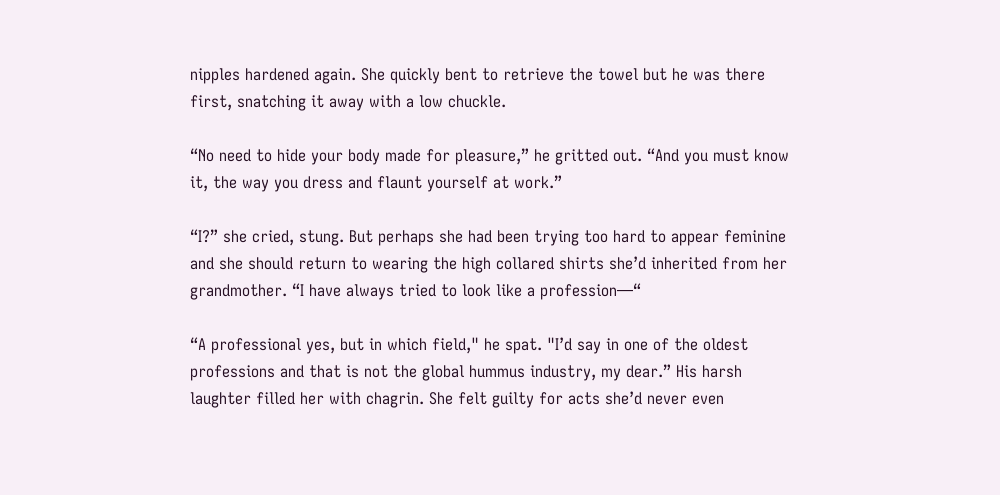nipples hardened again. She quickly bent to retrieve the towel but he was there first, snatching it away with a low chuckle.

“No need to hide your body made for pleasure,” he gritted out. “And you must know it, the way you dress and flaunt yourself at work.”

“I?” she cried, stung. But perhaps she had been trying too hard to appear feminine and she should return to wearing the high collared shirts she’d inherited from her grandmother. “I have always tried to look like a profession—“

“A professional yes, but in which field," he spat. "I’d say in one of the oldest professions and that is not the global hummus industry, my dear.” His harsh laughter filled her with chagrin. She felt guilty for acts she’d never even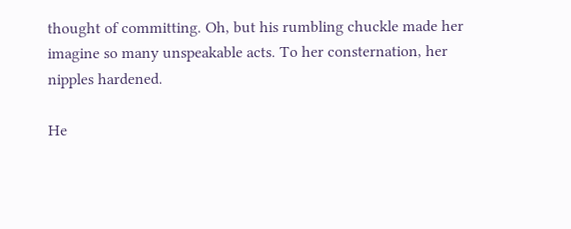thought of committing. Oh, but his rumbling chuckle made her imagine so many unspeakable acts. To her consternation, her nipples hardened.

He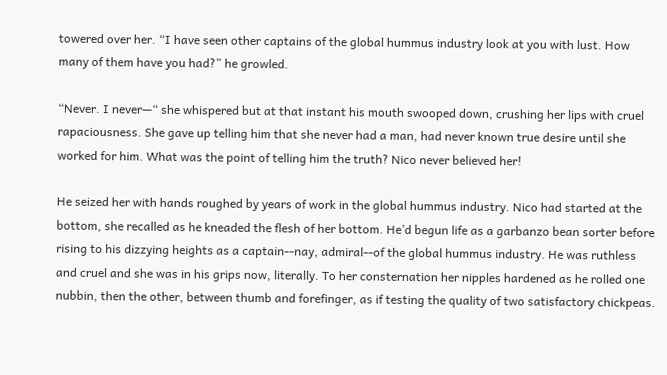towered over her. “I have seen other captains of the global hummus industry look at you with lust. How many of them have you had?” he growled.

“Never. I never—“ she whispered but at that instant his mouth swooped down, crushing her lips with cruel rapaciousness. She gave up telling him that she never had a man, had never known true desire until she worked for him. What was the point of telling him the truth? Nico never believed her!

He seized her with hands roughed by years of work in the global hummus industry. Nico had started at the bottom, she recalled as he kneaded the flesh of her bottom. He’d begun life as a garbanzo bean sorter before rising to his dizzying heights as a captain--nay, admiral--of the global hummus industry. He was ruthless and cruel and she was in his grips now, literally. To her consternation her nipples hardened as he rolled one nubbin, then the other, between thumb and forefinger, as if testing the quality of two satisfactory chickpeas.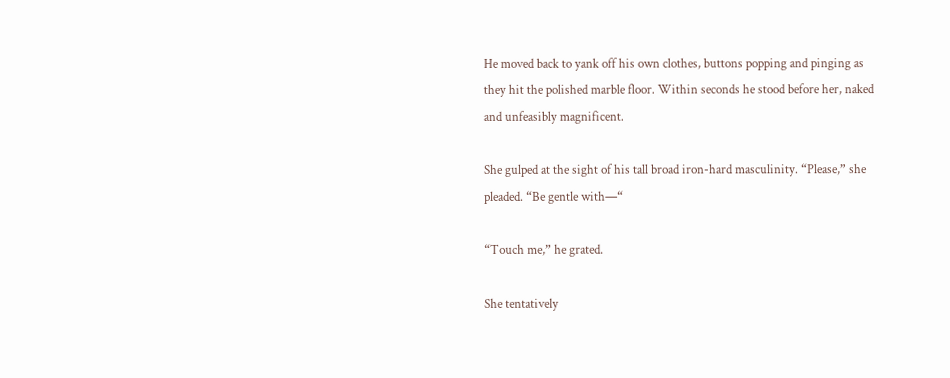He moved back to yank off his own clothes, buttons popping and pinging as they hit the polished marble floor. Within seconds he stood before her, naked and unfeasibly magnificent.

She gulped at the sight of his tall broad iron-hard masculinity. “Please,” she pleaded. “Be gentle with—“

“Touch me,” he grated.

She tentatively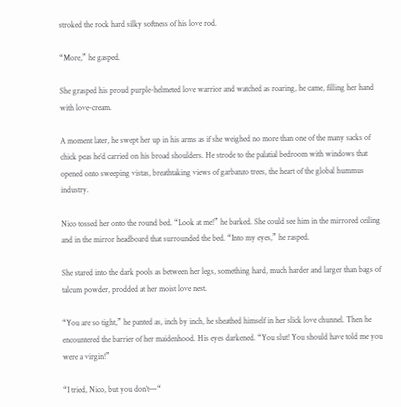stroked the rock hard silky softness of his love rod.

“More,” he gasped.

She grasped his proud purple-helmeted love warrior and watched as roaring, he came, filling her hand with love-cream.

A moment later, he swept her up in his arms as if she weighed no more than one of the many sacks of chick peas he’d carried on his broad shoulders. He strode to the palatial bedroom with windows that opened onto sweeping vistas, breathtaking views of garbanzo trees, the heart of the global hummus industry.

Nico tossed her onto the round bed. “Look at me!” he barked. She could see him in the mirrored ceiling and in the mirror headboard that surrounded the bed. “Into my eyes,” he rasped.

She stared into the dark pools as between her legs, something hard, much harder and larger than bags of talcum powder, prodded at her moist love nest.

“You are so tight,” he panted as, inch by inch, he sheathed himself in her slick love chunnel. Then he encountered the barrier of her maidenhood. His eyes darkened. “You slut! You should have told me you were a virgin!”

“I tried, Nico, but you don’t—“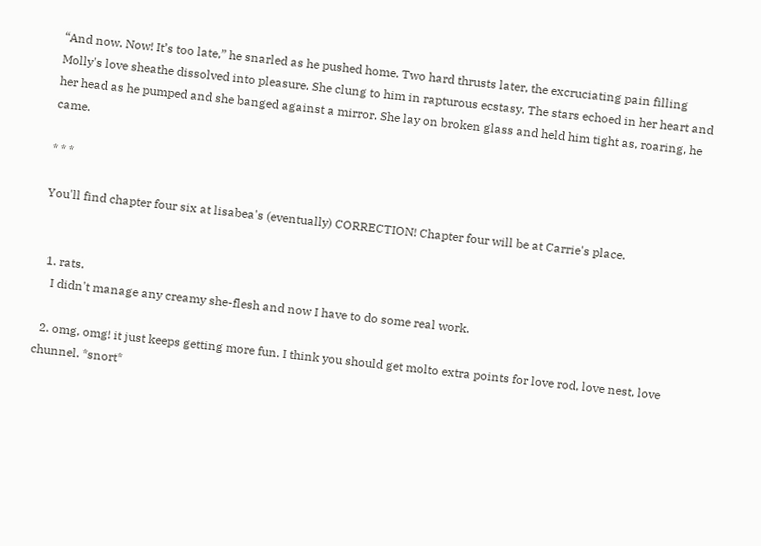“And now. Now! It’s too late,” he snarled as he pushed home. Two hard thrusts later, the excruciating pain filling Molly's love sheathe dissolved into pleasure. She clung to him in rapturous ecstasy. The stars echoed in her heart and her head as he pumped and she banged against a mirror. She lay on broken glass and held him tight as, roaring, he came.

* * *

You'll find chapter four six at lisabea's (eventually) CORRECTION! Chapter four will be at Carrie's place.


  1. rats.
    I didn't manage any creamy she-flesh and now I have to do some real work.

  2. omg, omg! it just keeps getting more fun. I think you should get molto extra points for love rod, love nest, love chunnel. *snort*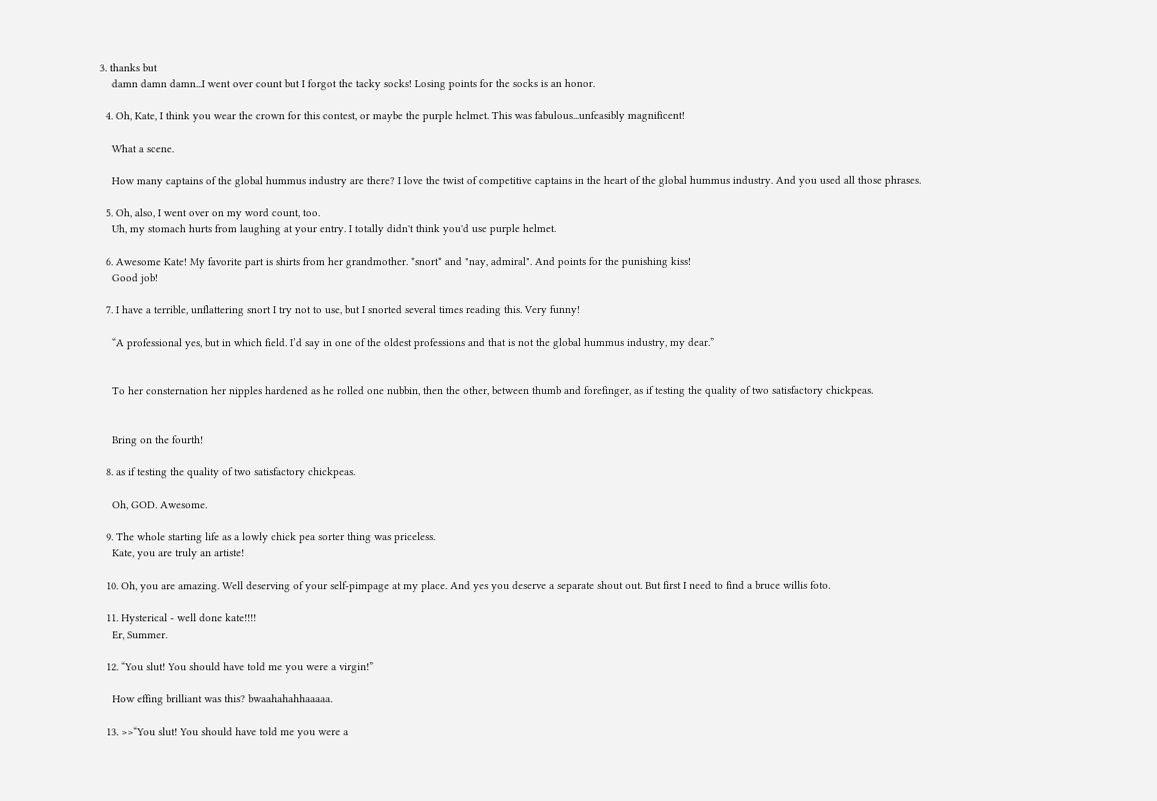3. thanks but
    damn damn damn...I went over count but I forgot the tacky socks! Losing points for the socks is an honor.

  4. Oh, Kate, I think you wear the crown for this contest, or maybe the purple helmet. This was fabulous...unfeasibly magnificent!

    What a scene.

    How many captains of the global hummus industry are there? I love the twist of competitive captains in the heart of the global hummus industry. And you used all those phrases.

  5. Oh, also, I went over on my word count, too.
    Uh, my stomach hurts from laughing at your entry. I totally didn't think you'd use purple helmet.

  6. Awesome Kate! My favorite part is shirts from her grandmother. *snort* and "nay, admiral". And points for the punishing kiss!
    Good job!

  7. I have a terrible, unflattering snort I try not to use, but I snorted several times reading this. Very funny!

    “A professional yes, but in which field. I’d say in one of the oldest professions and that is not the global hummus industry, my dear.”


    To her consternation her nipples hardened as he rolled one nubbin, then the other, between thumb and forefinger, as if testing the quality of two satisfactory chickpeas.


    Bring on the fourth!

  8. as if testing the quality of two satisfactory chickpeas.

    Oh, GOD. Awesome.

  9. The whole starting life as a lowly chick pea sorter thing was priceless.
    Kate, you are truly an artiste!

  10. Oh, you are amazing. Well deserving of your self-pimpage at my place. And yes you deserve a separate shout out. But first I need to find a bruce willis foto.

  11. Hysterical - well done kate!!!!
    Er, Summer.

  12. “You slut! You should have told me you were a virgin!”

    How effing brilliant was this? bwaahahahhaaaaa.

  13. >>“You slut! You should have told me you were a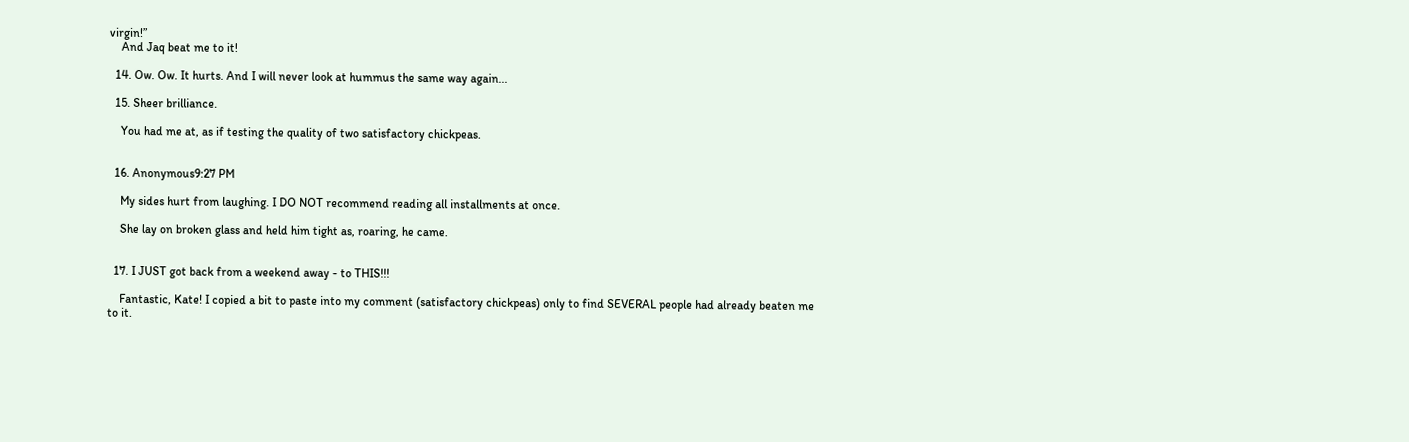virgin!”
    And Jaq beat me to it!

  14. Ow. Ow. It hurts. And I will never look at hummus the same way again...

  15. Sheer brilliance.

    You had me at, as if testing the quality of two satisfactory chickpeas.


  16. Anonymous9:27 PM

    My sides hurt from laughing. I DO NOT recommend reading all installments at once.

    She lay on broken glass and held him tight as, roaring, he came.


  17. I JUST got back from a weekend away - to THIS!!!

    Fantastic, Kate! I copied a bit to paste into my comment (satisfactory chickpeas) only to find SEVERAL people had already beaten me to it.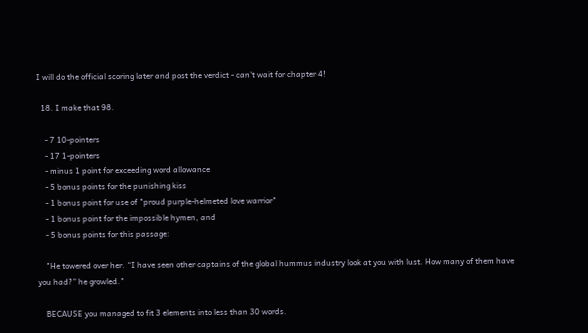I will do the official scoring later and post the verdict - can't wait for chapter 4!

  18. I make that 98.

    - 7 10-pointers
    - 17 1-pointers
    - minus 1 point for exceeding word allowance
    - 5 bonus points for the punishing kiss
    - 1 bonus point for use of "proud purple-helmeted love warrior"
    - 1 bonus point for the impossible hymen, and
    - 5 bonus points for this passage:

    "He towered over her. “I have seen other captains of the global hummus industry look at you with lust. How many of them have you had?” he growled."

    BECAUSE you managed to fit 3 elements into less than 30 words.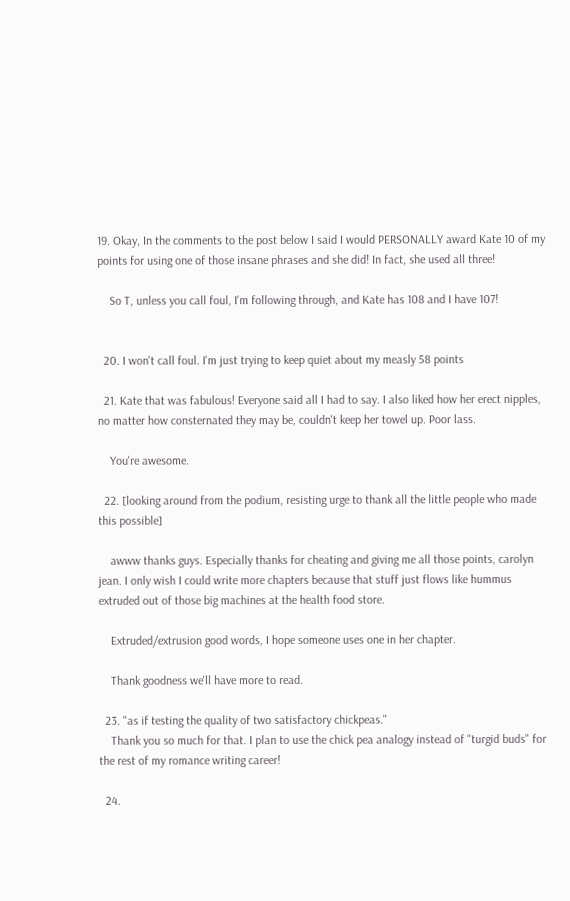19. Okay, In the comments to the post below I said I would PERSONALLY award Kate 10 of my points for using one of those insane phrases and she did! In fact, she used all three!

    So T, unless you call foul, I'm following through, and Kate has 108 and I have 107!


  20. I won't call foul. I'm just trying to keep quiet about my measly 58 points

  21. Kate that was fabulous! Everyone said all I had to say. I also liked how her erect nipples, no matter how consternated they may be, couldn't keep her towel up. Poor lass.

    You're awesome.

  22. [looking around from the podium, resisting urge to thank all the little people who made this possible]

    awww thanks guys. Especially thanks for cheating and giving me all those points, carolyn jean. I only wish I could write more chapters because that stuff just flows like hummus extruded out of those big machines at the health food store.

    Extruded/extrusion good words, I hope someone uses one in her chapter.

    Thank goodness we'll have more to read.

  23. "as if testing the quality of two satisfactory chickpeas."
    Thank you so much for that. I plan to use the chick pea analogy instead of "turgid buds" for the rest of my romance writing career!

  24.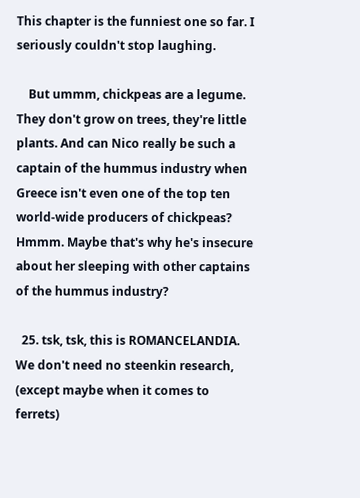This chapter is the funniest one so far. I seriously couldn't stop laughing.

    But ummm, chickpeas are a legume. They don't grow on trees, they're little plants. And can Nico really be such a captain of the hummus industry when Greece isn't even one of the top ten world-wide producers of chickpeas? Hmmm. Maybe that's why he's insecure about her sleeping with other captains of the hummus industry?

  25. tsk, tsk, this is ROMANCELANDIA. We don't need no steenkin research, (except maybe when it comes to ferrets)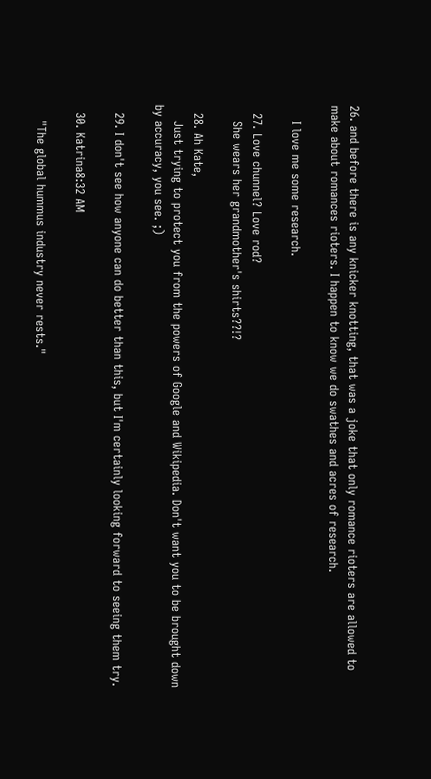26. and before there is any knicker knotting, that was a joke that only romance rioters are allowed to make about romances rioters. I happen to know we do swathes and acres of research.

    I love me some research.

  27. Love chunnel? Love rod?
    She wears her grandmother's shirts??!?

  28. Ah Kate,
    Just trying to protect you from the powers of Google and Wikipedia. Don't want you to be brought down by accuracy, you see. ;)

  29. I don't see how anyone can do better than this, but I'm certainly looking forward to seeing them try.

  30. Katrina8:32 AM

    "The global hummus industry never rests."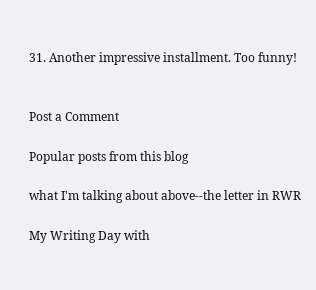31. Another impressive installment. Too funny!


Post a Comment

Popular posts from this blog

what I'm talking about above--the letter in RWR

My Writing Day with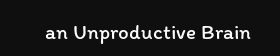an Unproductive Brain